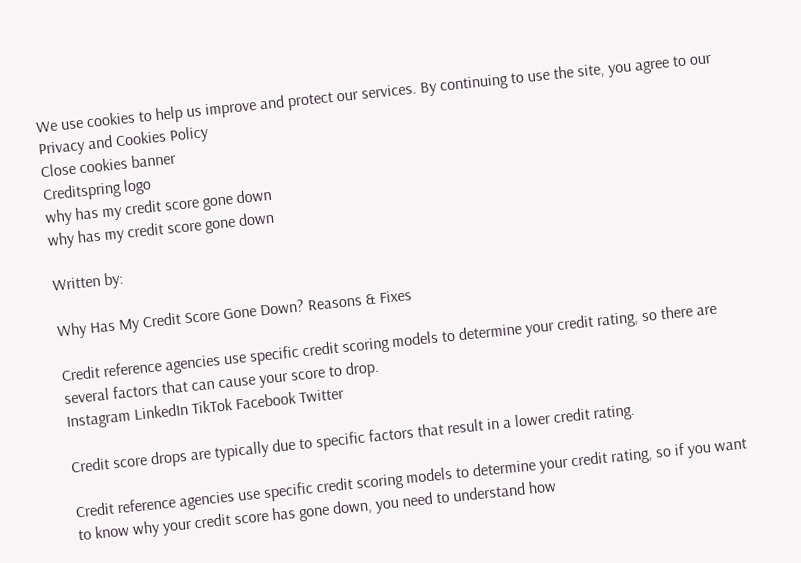We use cookies to help us improve and protect our services. By continuing to use the site, you agree to our Privacy and Cookies Policy
Close cookies banner
Creditspring logo
why has my credit score gone down
why has my credit score gone down

Written by:

Why Has My Credit Score Gone Down? Reasons & Fixes

Credit reference agencies use specific credit scoring models to determine your credit rating, so there are several factors that can cause your score to drop.
Instagram LinkedIn TikTok Facebook Twitter

Credit score drops are typically due to specific factors that result in a lower credit rating.

Credit reference agencies use specific credit scoring models to determine your credit rating, so if you want to know why your credit score has gone down, you need to understand how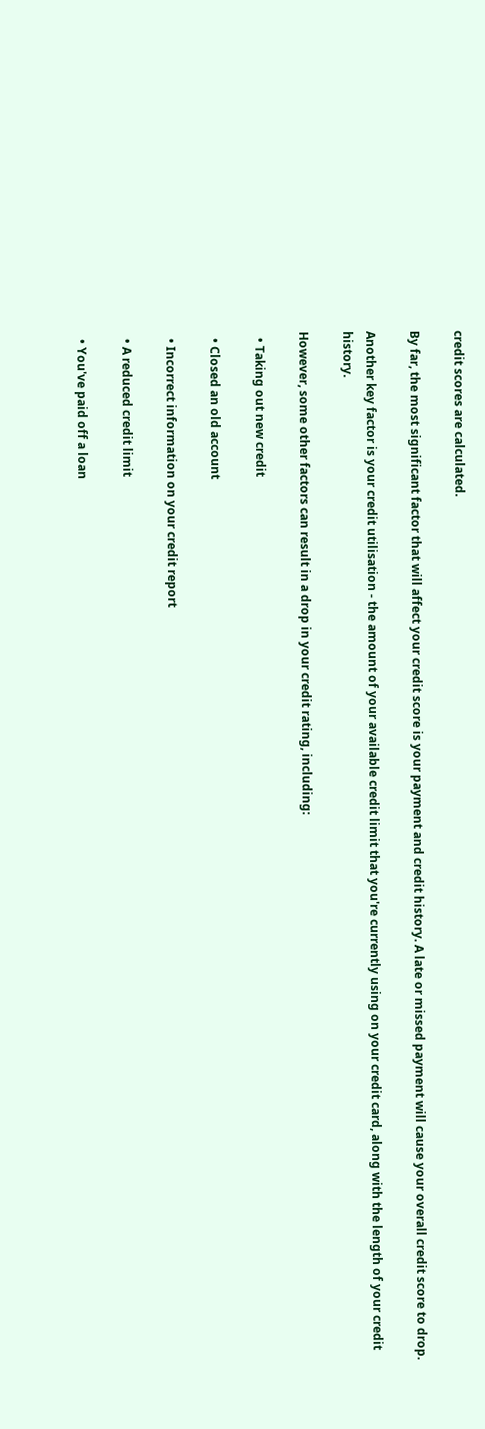credit scores are calculated.

By far, the most significant factor that will affect your credit score is your payment and credit history. A late or missed payment will cause your overall credit score to drop.

Another key factor is your credit utilisation - the amount of your available credit limit that you're currently using on your credit card, along with the length of your credit history.

However, some other factors can result in a drop in your credit rating, including:

  • Taking out new credit

  • Closed an old account

  • Incorrect information on your credit report

  • A reduced credit limit

  • You've paid off a loan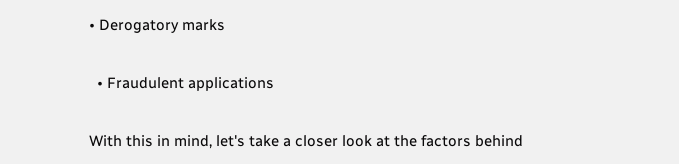• Derogatory marks

  • Fraudulent applications

With this in mind, let's take a closer look at the factors behind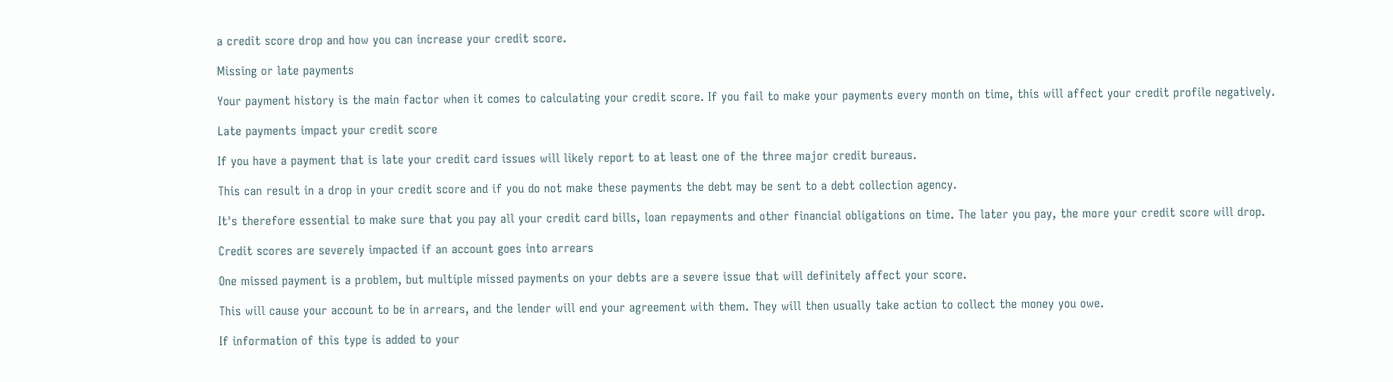a credit score drop and how you can increase your credit score.

Missing or late payments

Your payment history is the main factor when it comes to calculating your credit score. If you fail to make your payments every month on time, this will affect your credit profile negatively.

Late payments impact your credit score

If you have a payment that is late your credit card issues will likely report to at least one of the three major credit bureaus.

This can result in a drop in your credit score and if you do not make these payments the debt may be sent to a debt collection agency.

It's therefore essential to make sure that you pay all your credit card bills, loan repayments and other financial obligations on time. The later you pay, the more your credit score will drop.

Credit scores are severely impacted if an account goes into arrears

One missed payment is a problem, but multiple missed payments on your debts are a severe issue that will definitely affect your score.

This will cause your account to be in arrears, and the lender will end your agreement with them. They will then usually take action to collect the money you owe.

If information of this type is added to your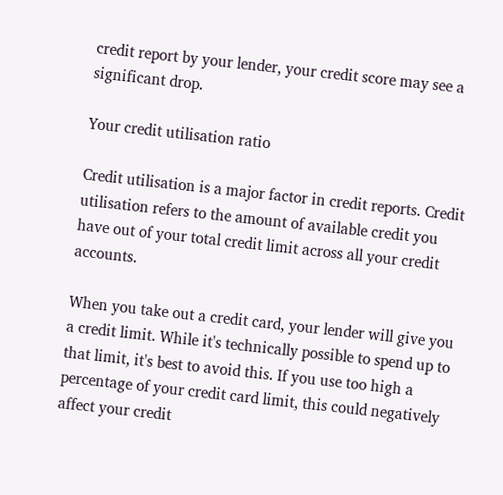credit report by your lender, your credit score may see a significant drop.

Your credit utilisation ratio

Credit utilisation is a major factor in credit reports. Credit utilisation refers to the amount of available credit you have out of your total credit limit across all your credit accounts.

When you take out a credit card, your lender will give you a credit limit. While it's technically possible to spend up to that limit, it's best to avoid this. If you use too high a percentage of your credit card limit, this could negatively affect your credit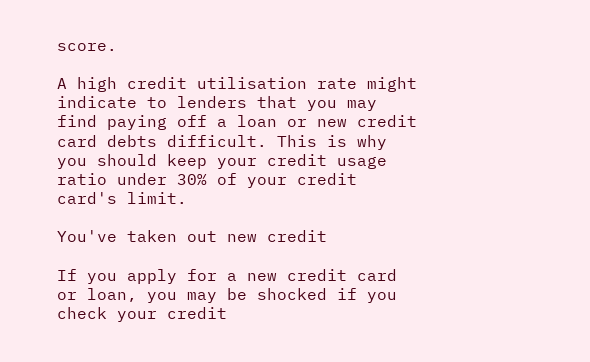score.

A high credit utilisation rate might indicate to lenders that you may find paying off a loan or new credit card debts difficult. This is why you should keep your credit usage ratio under 30% of your credit card's limit.

You've taken out new credit

If you apply for a new credit card or loan, you may be shocked if you check your credit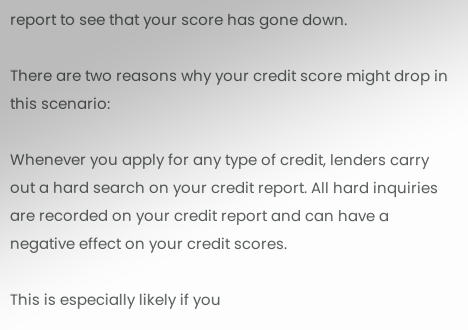report to see that your score has gone down.

There are two reasons why your credit score might drop in this scenario:

Whenever you apply for any type of credit, lenders carry out a hard search on your credit report. All hard inquiries are recorded on your credit report and can have a negative effect on your credit scores.

This is especially likely if you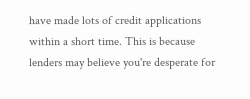have made lots of credit applications within a short time. This is because lenders may believe you're desperate for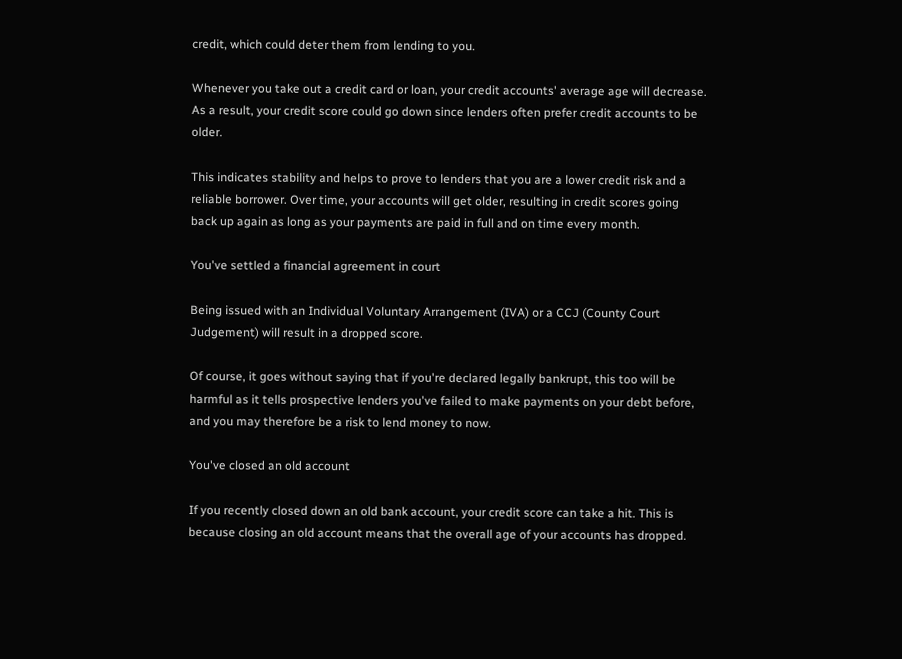credit, which could deter them from lending to you.

Whenever you take out a credit card or loan, your credit accounts' average age will decrease. As a result, your credit score could go down since lenders often prefer credit accounts to be older.

This indicates stability and helps to prove to lenders that you are a lower credit risk and a reliable borrower. Over time, your accounts will get older, resulting in credit scores going back up again as long as your payments are paid in full and on time every month.

You've settled a financial agreement in court

Being issued with an Individual Voluntary Arrangement (IVA) or a CCJ (County Court Judgement) will result in a dropped score.

Of course, it goes without saying that if you're declared legally bankrupt, this too will be harmful as it tells prospective lenders you've failed to make payments on your debt before, and you may therefore be a risk to lend money to now.

You've closed an old account

If you recently closed down an old bank account, your credit score can take a hit. This is because closing an old account means that the overall age of your accounts has dropped.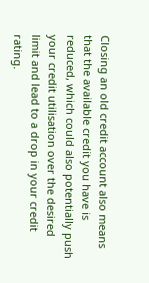Closing an old credit account also means that the available credit you have is reduced, which could also potentially push your credit utilisation over the desired limit and lead to a drop in your credit rating.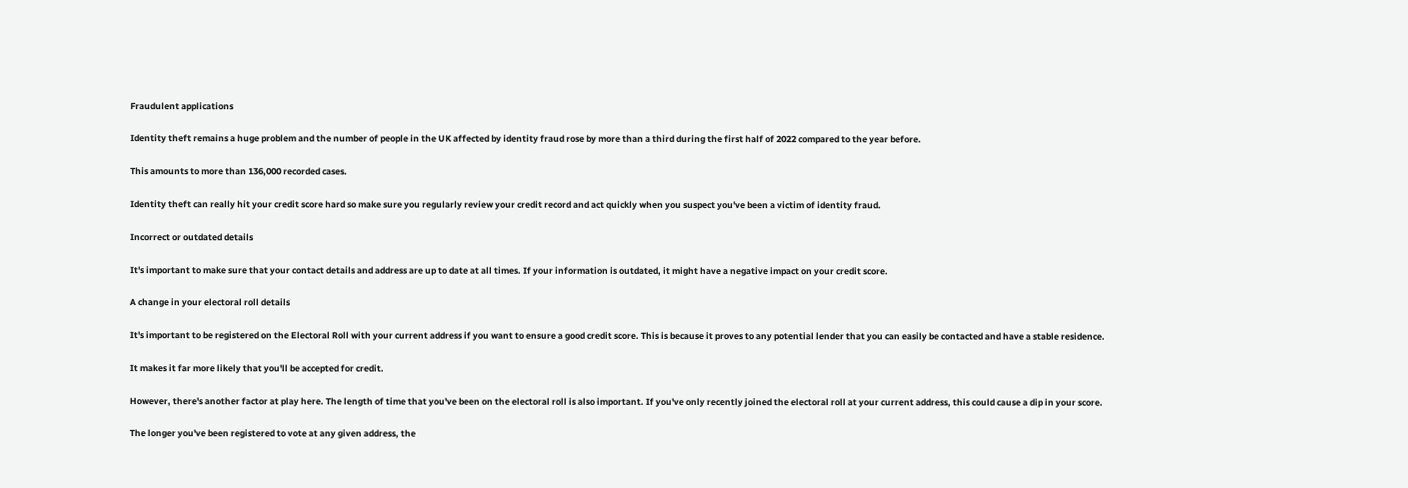Fraudulent applications

Identity theft remains a huge problem and the number of people in the UK affected by identity fraud rose by more than a third during the first half of 2022 compared to the year before.

This amounts to more than 136,000 recorded cases.

Identity theft can really hit your credit score hard so make sure you regularly review your credit record and act quickly when you suspect you've been a victim of identity fraud.

Incorrect or outdated details

It's important to make sure that your contact details and address are up to date at all times. If your information is outdated, it might have a negative impact on your credit score.

A change in your electoral roll details

It's important to be registered on the Electoral Roll with your current address if you want to ensure a good credit score. This is because it proves to any potential lender that you can easily be contacted and have a stable residence.

It makes it far more likely that you'll be accepted for credit.

However, there's another factor at play here. The length of time that you've been on the electoral roll is also important. If you've only recently joined the electoral roll at your current address, this could cause a dip in your score.

The longer you've been registered to vote at any given address, the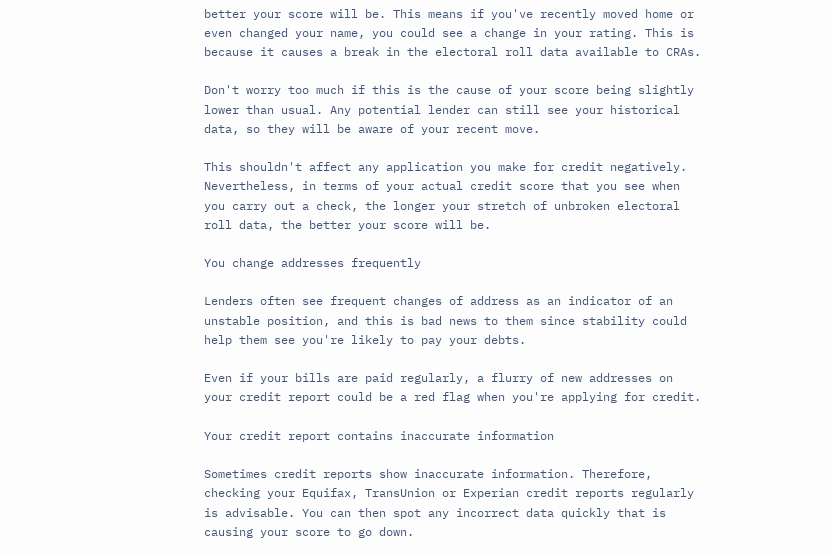better your score will be. This means if you've recently moved home or even changed your name, you could see a change in your rating. This is because it causes a break in the electoral roll data available to CRAs.

Don't worry too much if this is the cause of your score being slightly lower than usual. Any potential lender can still see your historical data, so they will be aware of your recent move.

This shouldn't affect any application you make for credit negatively. Nevertheless, in terms of your actual credit score that you see when you carry out a check, the longer your stretch of unbroken electoral roll data, the better your score will be.

You change addresses frequently

Lenders often see frequent changes of address as an indicator of an unstable position, and this is bad news to them since stability could help them see you're likely to pay your debts.

Even if your bills are paid regularly, a flurry of new addresses on your credit report could be a red flag when you're applying for credit.

Your credit report contains inaccurate information

Sometimes credit reports show inaccurate information. Therefore, checking your Equifax, TransUnion or Experian credit reports regularly is advisable. You can then spot any incorrect data quickly that is causing your score to go down.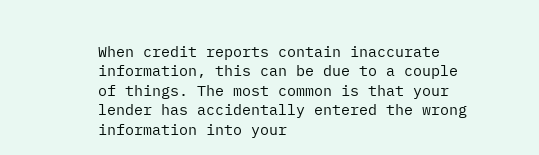When credit reports contain inaccurate information, this can be due to a couple of things. The most common is that your lender has accidentally entered the wrong information into your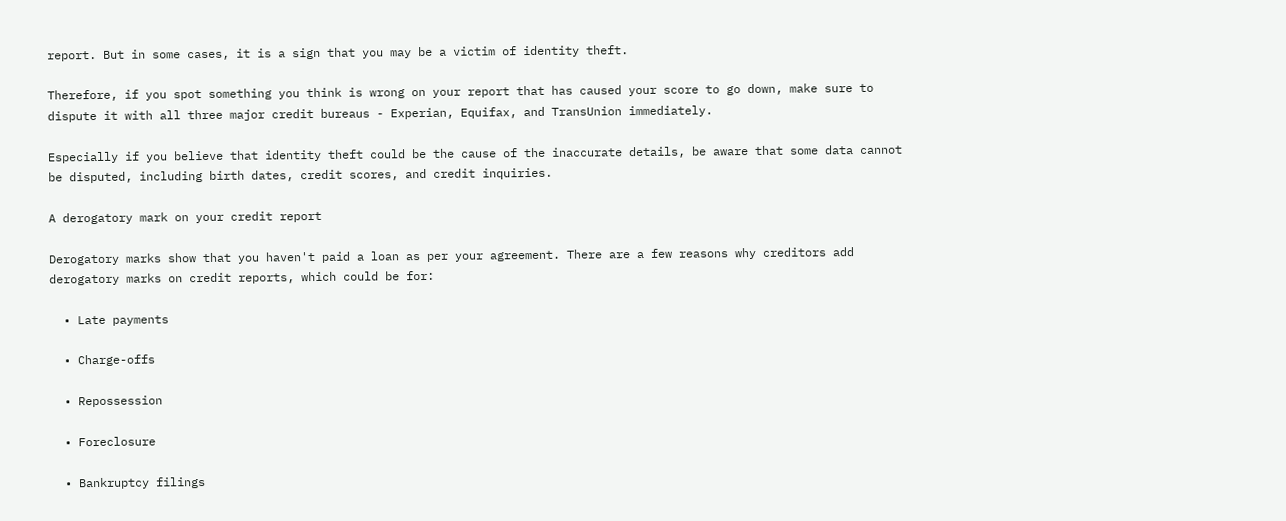report. But in some cases, it is a sign that you may be a victim of identity theft.

Therefore, if you spot something you think is wrong on your report that has caused your score to go down, make sure to dispute it with all three major credit bureaus - Experian, Equifax, and TransUnion immediately.

Especially if you believe that identity theft could be the cause of the inaccurate details, be aware that some data cannot be disputed, including birth dates, credit scores, and credit inquiries.

A derogatory mark on your credit report

Derogatory marks show that you haven't paid a loan as per your agreement. There are a few reasons why creditors add derogatory marks on credit reports, which could be for:

  • Late payments

  • Charge-offs

  • Repossession

  • Foreclosure

  • Bankruptcy filings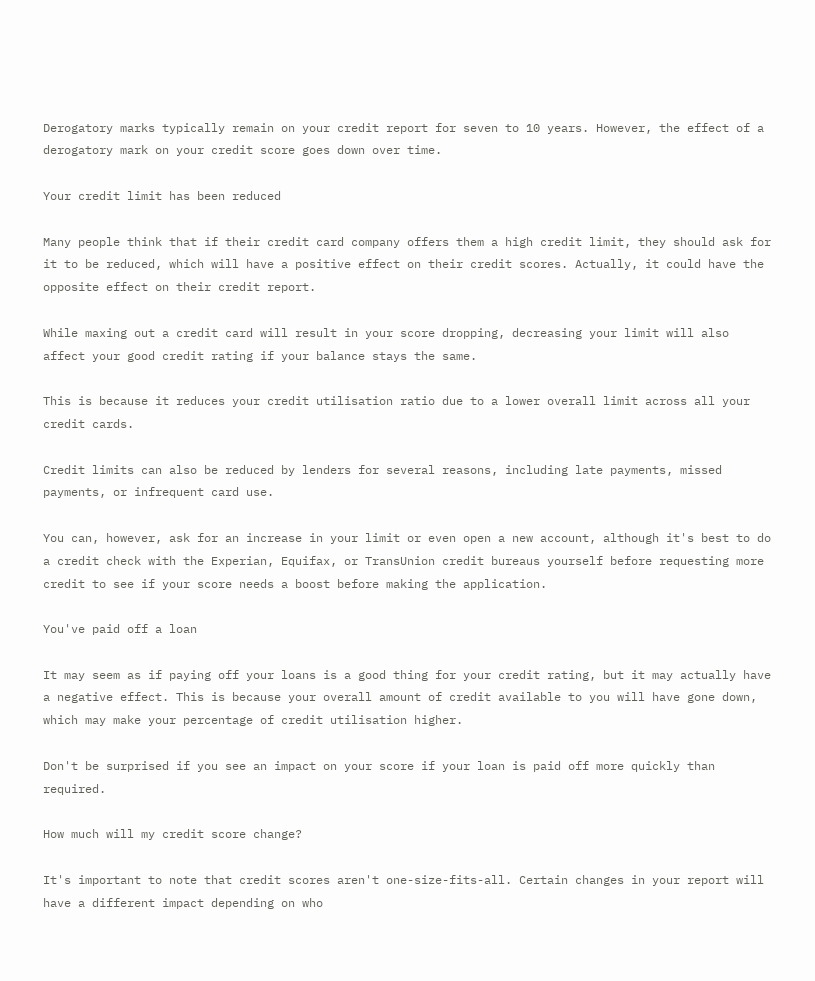Derogatory marks typically remain on your credit report for seven to 10 years. However, the effect of a derogatory mark on your credit score goes down over time.

Your credit limit has been reduced

Many people think that if their credit card company offers them a high credit limit, they should ask for it to be reduced, which will have a positive effect on their credit scores. Actually, it could have the opposite effect on their credit report.

While maxing out a credit card will result in your score dropping, decreasing your limit will also affect your good credit rating if your balance stays the same.

This is because it reduces your credit utilisation ratio due to a lower overall limit across all your credit cards.

Credit limits can also be reduced by lenders for several reasons, including late payments, missed payments, or infrequent card use.

You can, however, ask for an increase in your limit or even open a new account, although it's best to do a credit check with the Experian, Equifax, or TransUnion credit bureaus yourself before requesting more credit to see if your score needs a boost before making the application.

You've paid off a loan

It may seem as if paying off your loans is a good thing for your credit rating, but it may actually have a negative effect. This is because your overall amount of credit available to you will have gone down, which may make your percentage of credit utilisation higher.

Don't be surprised if you see an impact on your score if your loan is paid off more quickly than required.

How much will my credit score change?

It's important to note that credit scores aren't one-size-fits-all. Certain changes in your report will have a different impact depending on who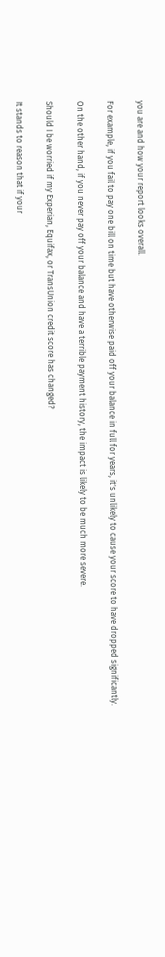you are and how your report looks overall.

For example, if you fail to pay one bill on time but have otherwise paid off your balance in full for years, it's unlikely to cause your score to have dropped significantly.

On the other hand, if you never pay off your balance and have a terrible payment history, the impact is likely to be much more severe.

Should I be worried if my Experian, Equifax, or TransUnion credit score has changed?

It stands to reason that if your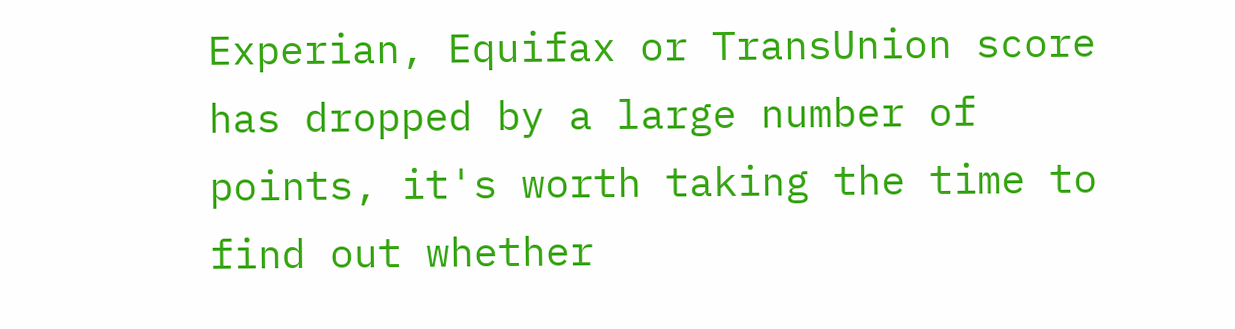Experian, Equifax or TransUnion score has dropped by a large number of points, it's worth taking the time to find out whether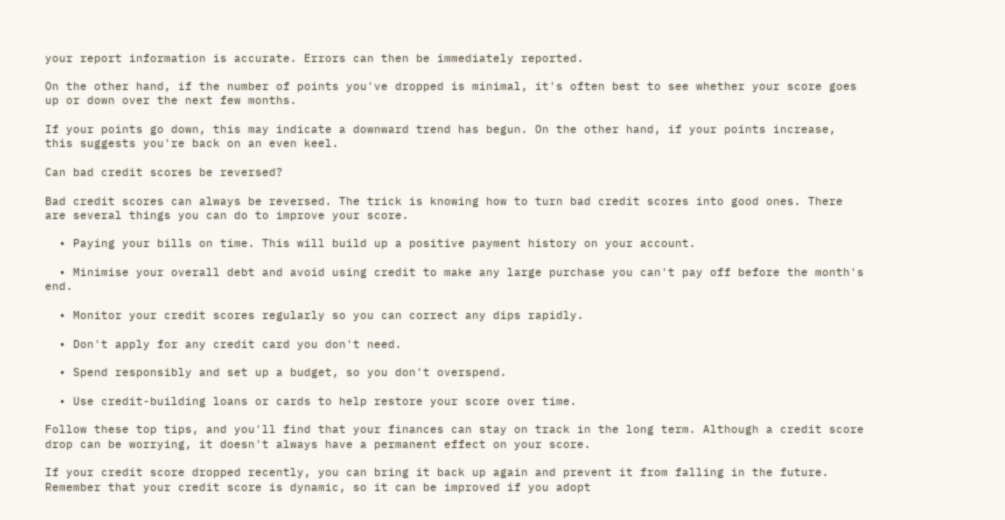your report information is accurate. Errors can then be immediately reported.

On the other hand, if the number of points you've dropped is minimal, it's often best to see whether your score goes up or down over the next few months.

If your points go down, this may indicate a downward trend has begun. On the other hand, if your points increase, this suggests you're back on an even keel.

Can bad credit scores be reversed?

Bad credit scores can always be reversed. The trick is knowing how to turn bad credit scores into good ones. There are several things you can do to improve your score.

  • Paying your bills on time. This will build up a positive payment history on your account.

  • Minimise your overall debt and avoid using credit to make any large purchase you can't pay off before the month's end.

  • Monitor your credit scores regularly so you can correct any dips rapidly.

  • Don't apply for any credit card you don't need.

  • Spend responsibly and set up a budget, so you don't overspend.

  • Use credit-building loans or cards to help restore your score over time.

Follow these top tips, and you'll find that your finances can stay on track in the long term. Although a credit score drop can be worrying, it doesn't always have a permanent effect on your score.

If your credit score dropped recently, you can bring it back up again and prevent it from falling in the future. Remember that your credit score is dynamic, so it can be improved if you adopt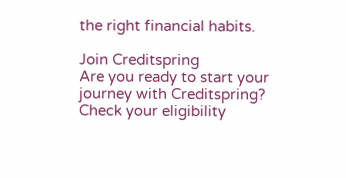the right financial habits.

Join Creditspring
Are you ready to start your journey with Creditspring?
Check your eligibility